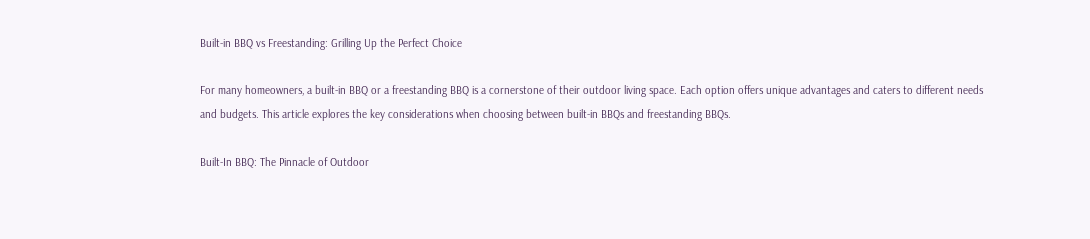Built-in BBQ vs Freestanding: Grilling Up the Perfect Choice

For many homeowners, a built-in BBQ or a freestanding BBQ is a cornerstone of their outdoor living space. Each option offers unique advantages and caters to different needs and budgets. This article explores the key considerations when choosing between built-in BBQs and freestanding BBQs.

Built-In BBQ: The Pinnacle of Outdoor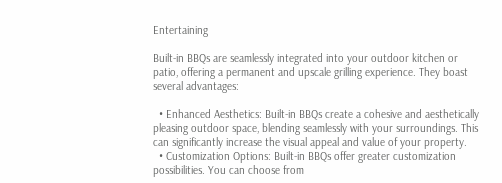Entertaining

Built-in BBQs are seamlessly integrated into your outdoor kitchen or patio, offering a permanent and upscale grilling experience. They boast several advantages:

  • Enhanced Aesthetics: Built-in BBQs create a cohesive and aesthetically pleasing outdoor space, blending seamlessly with your surroundings. This can significantly increase the visual appeal and value of your property.
  • Customization Options: Built-in BBQs offer greater customization possibilities. You can choose from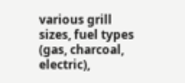various grill sizes, fuel types (gas, charcoal, electric),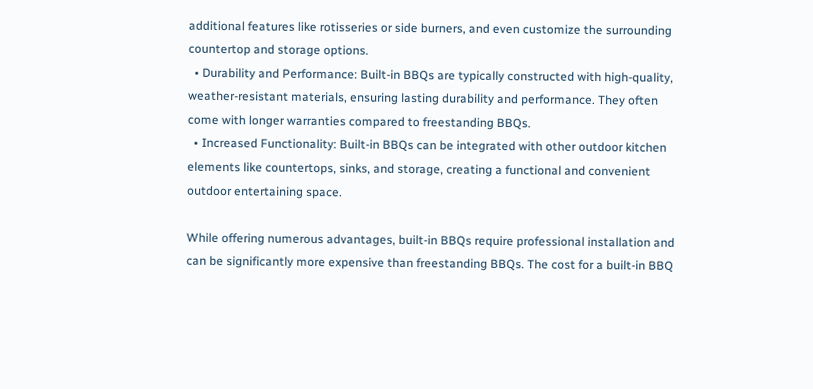additional features like rotisseries or side burners, and even customize the surrounding countertop and storage options.
  • Durability and Performance: Built-in BBQs are typically constructed with high-quality, weather-resistant materials, ensuring lasting durability and performance. They often come with longer warranties compared to freestanding BBQs.
  • Increased Functionality: Built-in BBQs can be integrated with other outdoor kitchen elements like countertops, sinks, and storage, creating a functional and convenient outdoor entertaining space.

While offering numerous advantages, built-in BBQs require professional installation and can be significantly more expensive than freestanding BBQs. The cost for a built-in BBQ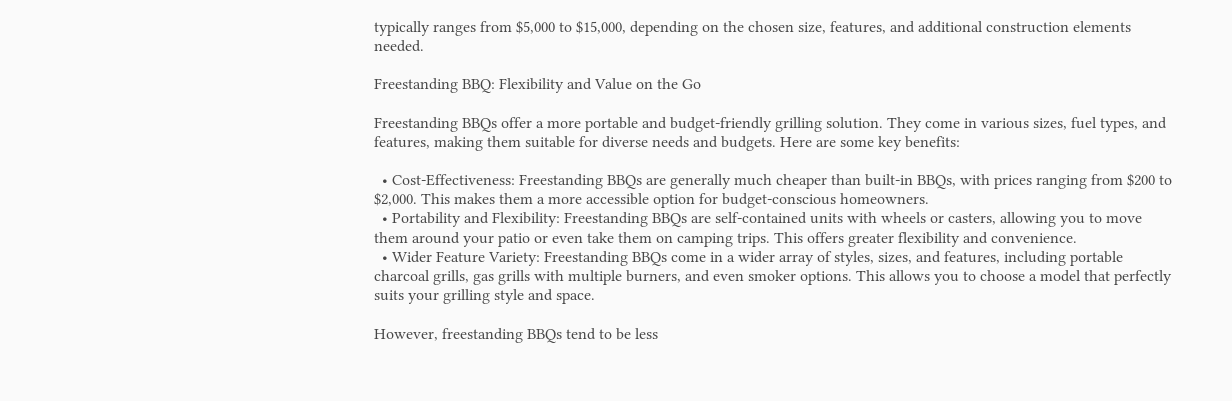typically ranges from $5,000 to $15,000, depending on the chosen size, features, and additional construction elements needed.

Freestanding BBQ: Flexibility and Value on the Go

Freestanding BBQs offer a more portable and budget-friendly grilling solution. They come in various sizes, fuel types, and features, making them suitable for diverse needs and budgets. Here are some key benefits:

  • Cost-Effectiveness: Freestanding BBQs are generally much cheaper than built-in BBQs, with prices ranging from $200 to $2,000. This makes them a more accessible option for budget-conscious homeowners.
  • Portability and Flexibility: Freestanding BBQs are self-contained units with wheels or casters, allowing you to move them around your patio or even take them on camping trips. This offers greater flexibility and convenience.
  • Wider Feature Variety: Freestanding BBQs come in a wider array of styles, sizes, and features, including portable charcoal grills, gas grills with multiple burners, and even smoker options. This allows you to choose a model that perfectly suits your grilling style and space.

However, freestanding BBQs tend to be less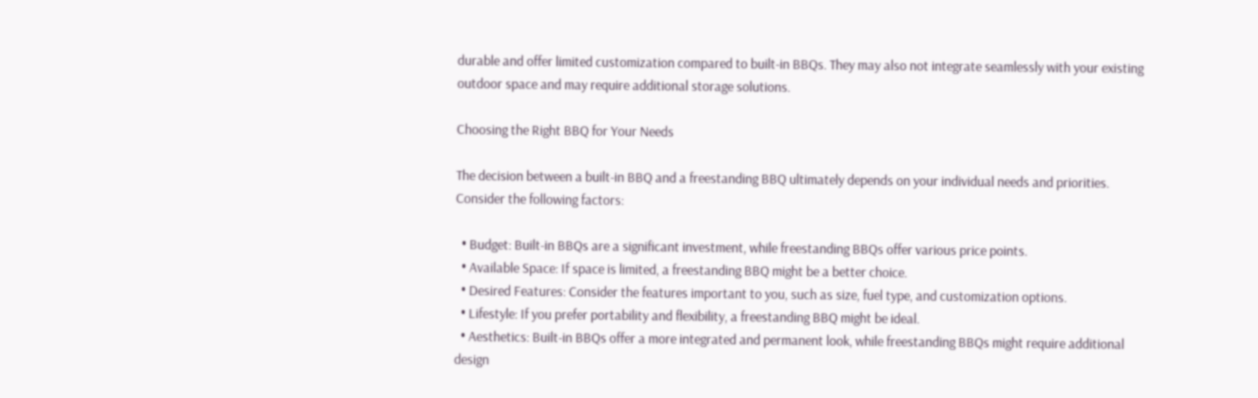durable and offer limited customization compared to built-in BBQs. They may also not integrate seamlessly with your existing outdoor space and may require additional storage solutions.

Choosing the Right BBQ for Your Needs

The decision between a built-in BBQ and a freestanding BBQ ultimately depends on your individual needs and priorities. Consider the following factors:

  • Budget: Built-in BBQs are a significant investment, while freestanding BBQs offer various price points.
  • Available Space: If space is limited, a freestanding BBQ might be a better choice.
  • Desired Features: Consider the features important to you, such as size, fuel type, and customization options.
  • Lifestyle: If you prefer portability and flexibility, a freestanding BBQ might be ideal.
  • Aesthetics: Built-in BBQs offer a more integrated and permanent look, while freestanding BBQs might require additional design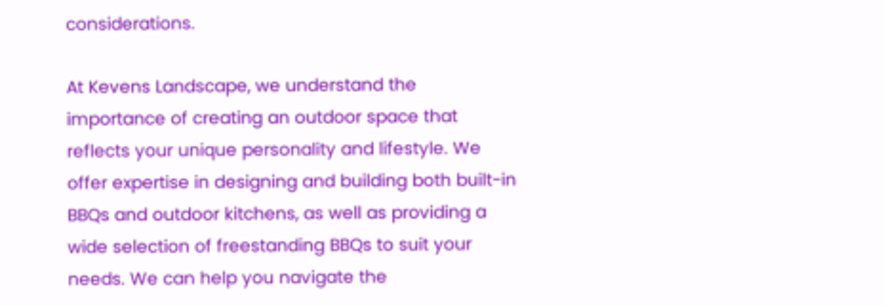considerations.

At Kevens Landscape, we understand the importance of creating an outdoor space that reflects your unique personality and lifestyle. We offer expertise in designing and building both built-in BBQs and outdoor kitchens, as well as providing a wide selection of freestanding BBQs to suit your needs. We can help you navigate the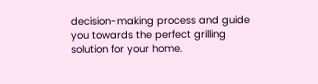decision-making process and guide you towards the perfect grilling solution for your home.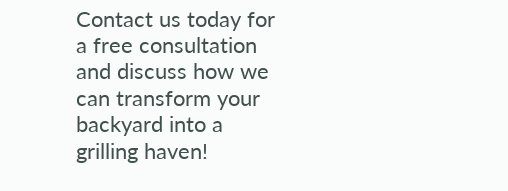Contact us today for a free consultation and discuss how we can transform your backyard into a grilling haven!